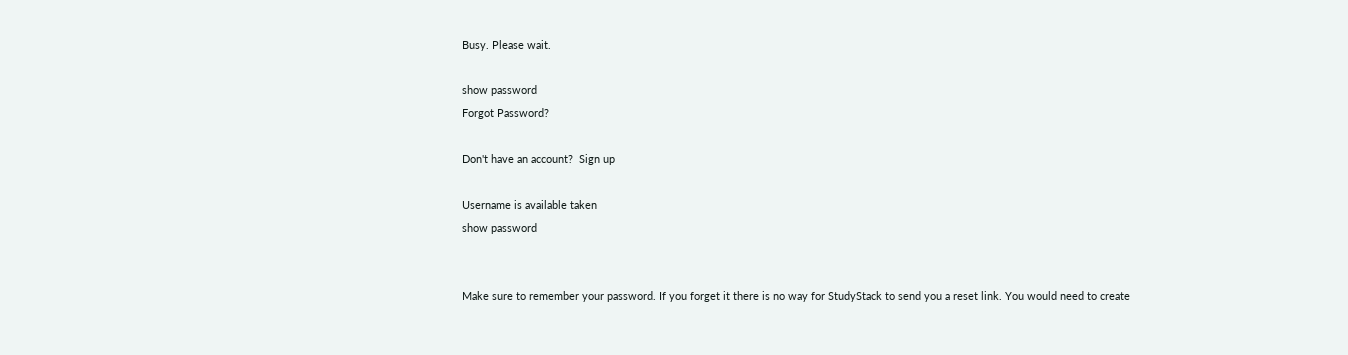Busy. Please wait.

show password
Forgot Password?

Don't have an account?  Sign up

Username is available taken
show password


Make sure to remember your password. If you forget it there is no way for StudyStack to send you a reset link. You would need to create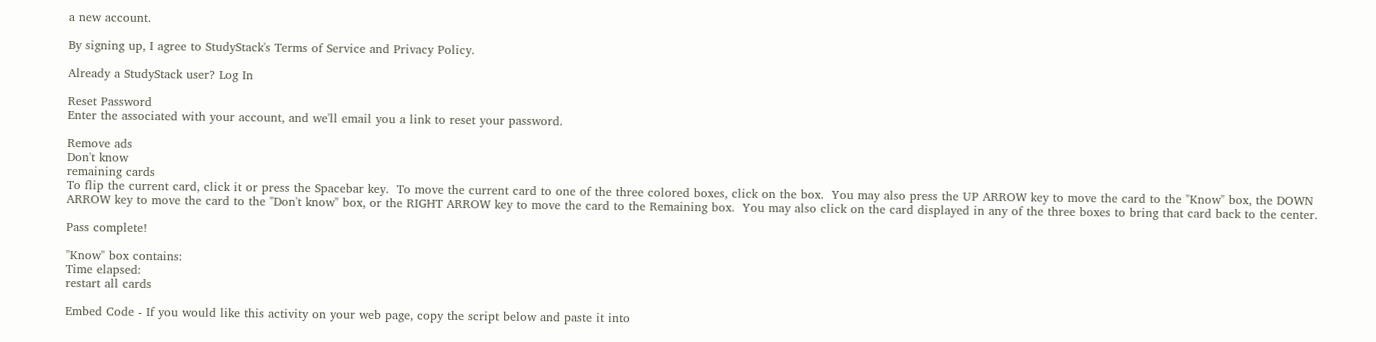a new account.

By signing up, I agree to StudyStack's Terms of Service and Privacy Policy.

Already a StudyStack user? Log In

Reset Password
Enter the associated with your account, and we'll email you a link to reset your password.

Remove ads
Don't know
remaining cards
To flip the current card, click it or press the Spacebar key.  To move the current card to one of the three colored boxes, click on the box.  You may also press the UP ARROW key to move the card to the "Know" box, the DOWN ARROW key to move the card to the "Don't know" box, or the RIGHT ARROW key to move the card to the Remaining box.  You may also click on the card displayed in any of the three boxes to bring that card back to the center.

Pass complete!

"Know" box contains:
Time elapsed:
restart all cards

Embed Code - If you would like this activity on your web page, copy the script below and paste it into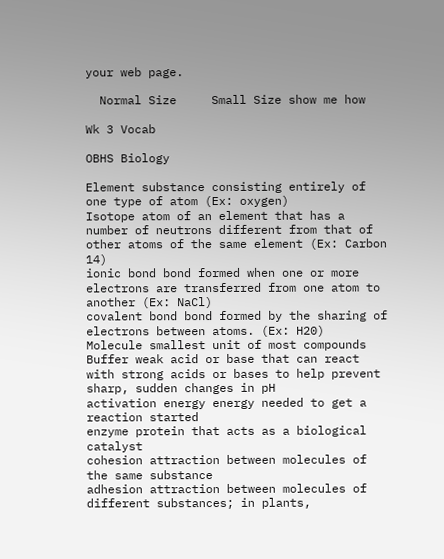your web page.

  Normal Size     Small Size show me how

Wk 3 Vocab

OBHS Biology

Element substance consisting entirely of one type of atom (Ex: oxygen)
Isotope atom of an element that has a number of neutrons different from that of other atoms of the same element (Ex: Carbon 14)
ionic bond bond formed when one or more electrons are transferred from one atom to another (Ex: NaCl)
covalent bond bond formed by the sharing of electrons between atoms. (Ex: H20)
Molecule smallest unit of most compounds
Buffer weak acid or base that can react with strong acids or bases to help prevent sharp, sudden changes in pH
activation energy energy needed to get a reaction started
enzyme protein that acts as a biological catalyst
cohesion attraction between molecules of the same substance
adhesion attraction between molecules of different substances; in plants,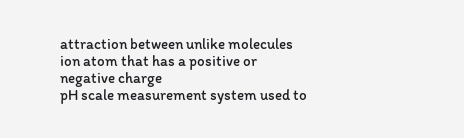attraction between unlike molecules
ion atom that has a positive or negative charge
pH scale measurement system used to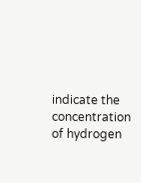indicate the concentration of hydrogen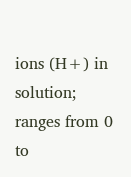ions (H+) in solution; ranges from 0 to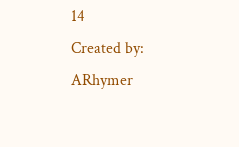14
Created by: ARhymer